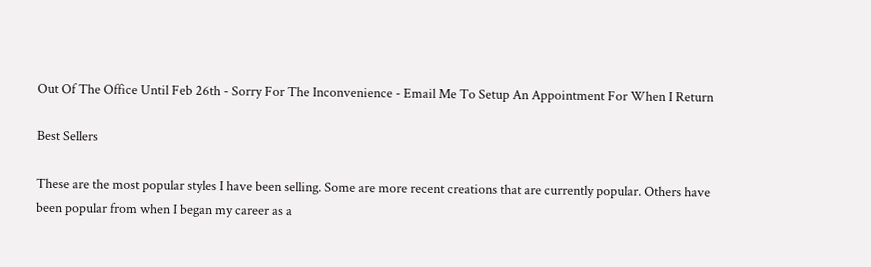Out Of The Office Until Feb 26th - Sorry For The Inconvenience - Email Me To Setup An Appointment For When I Return

Best Sellers

These are the most popular styles I have been selling. Some are more recent creations that are currently popular. Others have been popular from when I began my career as a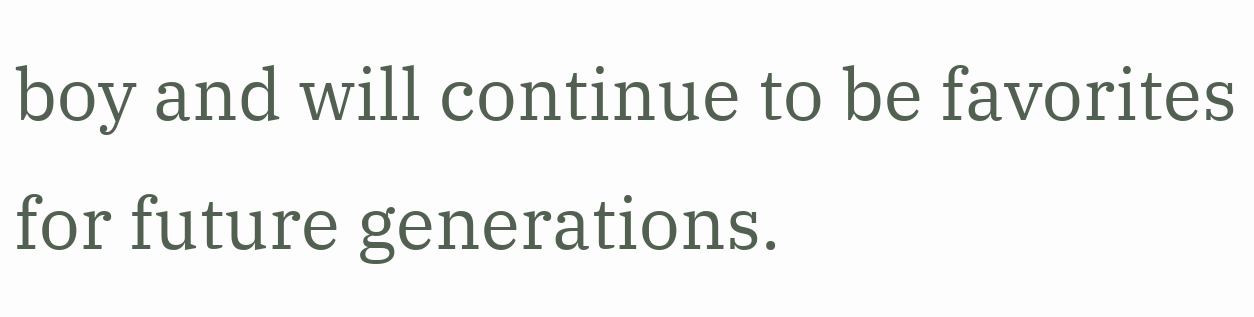boy and will continue to be favorites for future generations.